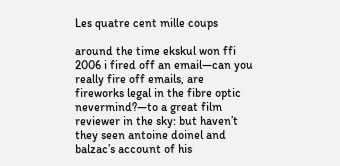Les quatre cent mille coups

around the time ekskul won ffi 2006 i fired off an email—can you really fire off emails, are fireworks legal in the fibre optic nevermind?—to a great film reviewer in the sky: but haven’t they seen antoine doinel and balzac’s account of his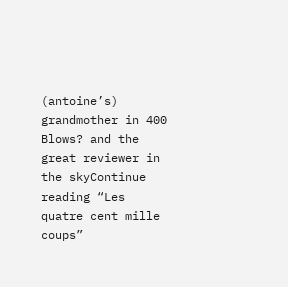(antoine’s) grandmother in 400 Blows? and the great reviewer in the skyContinue reading “Les quatre cent mille coups”